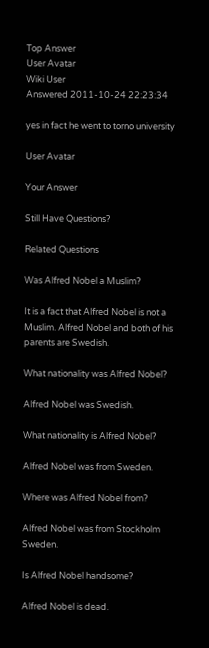Top Answer
User Avatar
Wiki User
Answered 2011-10-24 22:23:34

yes in fact he went to torno university

User Avatar

Your Answer

Still Have Questions?

Related Questions

Was Alfred Nobel a Muslim?

It is a fact that Alfred Nobel is not a Muslim. Alfred Nobel and both of his parents are Swedish.

What nationality was Alfred Nobel?

Alfred Nobel was Swedish.

What nationality is Alfred Nobel?

Alfred Nobel was from Sweden.

Where was Alfred Nobel from?

Alfred Nobel was from Stockholm Sweden.

Is Alfred Nobel handsome?

Alfred Nobel is dead.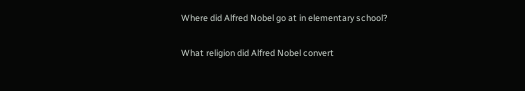Where did Alfred Nobel go at in elementary school?


What religion did Alfred Nobel convert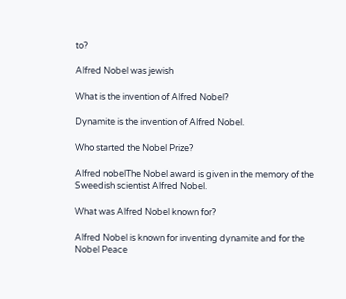to?

Alfred Nobel was jewish

What is the invention of Alfred Nobel?

Dynamite is the invention of Alfred Nobel.

Who started the Nobel Prize?

Alfred nobelThe Nobel award is given in the memory of the Sweedish scientist Alfred Nobel.

What was Alfred Nobel known for?

Alfred Nobel is known for inventing dynamite and for the Nobel Peace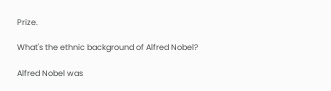Prize.

What's the ethnic background of Alfred Nobel?

Alfred Nobel was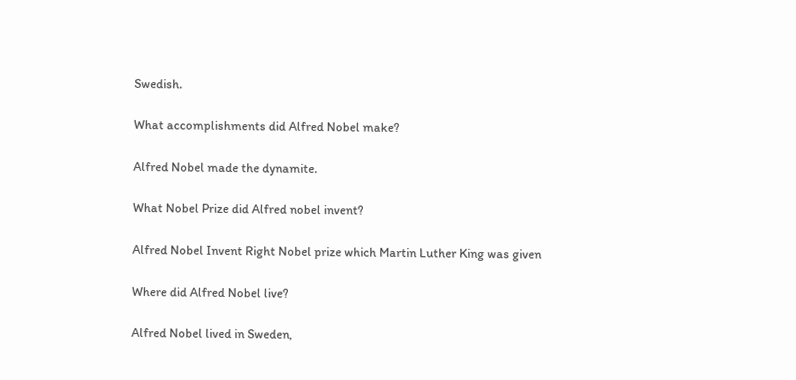Swedish.

What accomplishments did Alfred Nobel make?

Alfred Nobel made the dynamite.

What Nobel Prize did Alfred nobel invent?

Alfred Nobel Invent Right Nobel prize which Martin Luther King was given

Where did Alfred Nobel live?

Alfred Nobel lived in Sweden,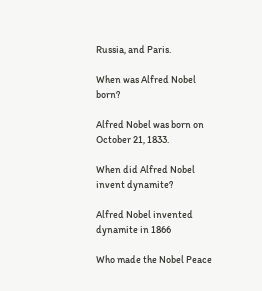Russia, and Paris.

When was Alfred Nobel born?

Alfred Nobel was born on October 21, 1833.

When did Alfred Nobel invent dynamite?

Alfred Nobel invented dynamite in 1866

Who made the Nobel Peace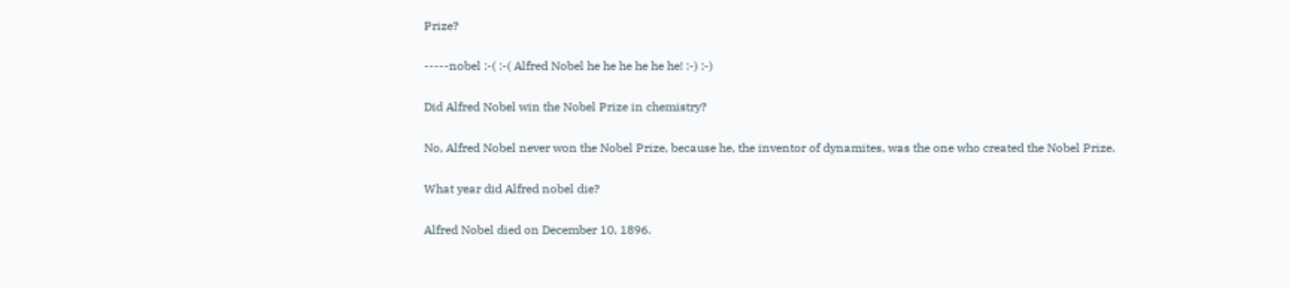Prize?

-----nobel :-( :-( Alfred Nobel he he he he he he! :-) :-)

Did Alfred Nobel win the Nobel Prize in chemistry?

No, Alfred Nobel never won the Nobel Prize, because he, the inventor of dynamites, was the one who created the Nobel Prize.

What year did Alfred nobel die?

Alfred Nobel died on December 10, 1896.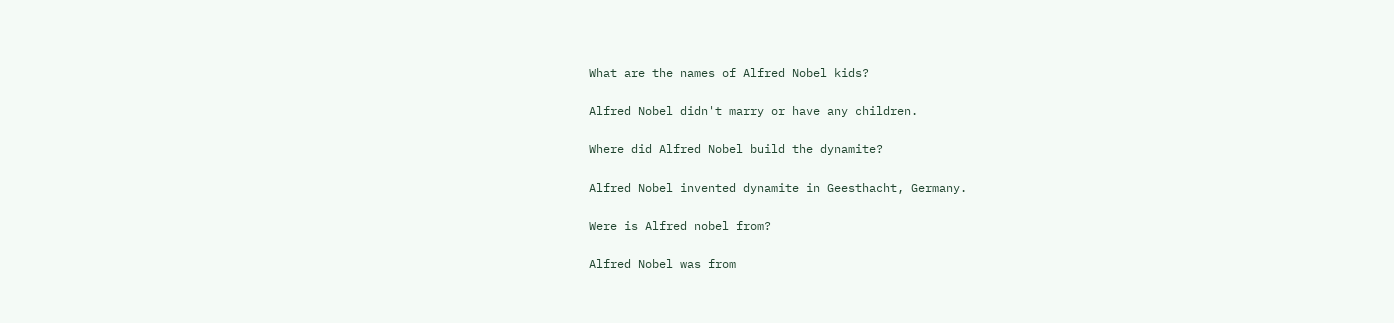What are the names of Alfred Nobel kids?

Alfred Nobel didn't marry or have any children.

Where did Alfred Nobel build the dynamite?

Alfred Nobel invented dynamite in Geesthacht, Germany.

Were is Alfred nobel from?

Alfred Nobel was from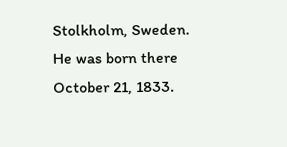Stolkholm, Sweden. He was born there October 21, 1833.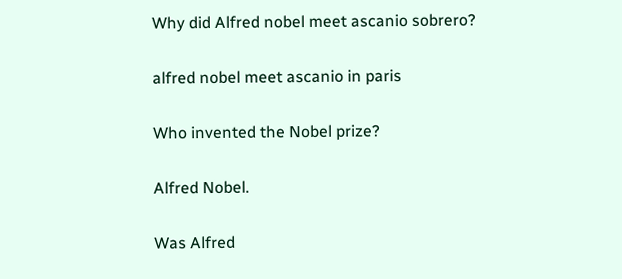Why did Alfred nobel meet ascanio sobrero?

alfred nobel meet ascanio in paris

Who invented the Nobel prize?

Alfred Nobel.

Was Alfred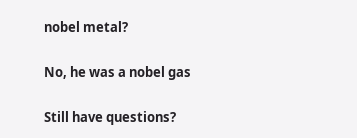nobel metal?

No, he was a nobel gas

Still have questions?